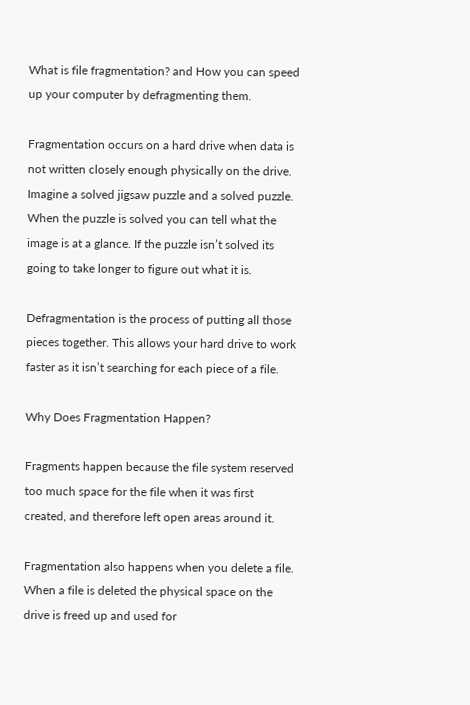What is file fragmentation? and How you can speed up your computer by defragmenting them.

Fragmentation occurs on a hard drive when data is not written closely enough physically on the drive. Imagine a solved jigsaw puzzle and a solved puzzle. When the puzzle is solved you can tell what the image is at a glance. If the puzzle isn’t solved its going to take longer to figure out what it is.

Defragmentation is the process of putting all those pieces together. This allows your hard drive to work faster as it isn’t searching for each piece of a file.

Why Does Fragmentation Happen?

Fragments happen because the file system reserved too much space for the file when it was first created, and therefore left open areas around it.

Fragmentation also happens when you delete a file. When a file is deleted the physical space on the drive is freed up and used for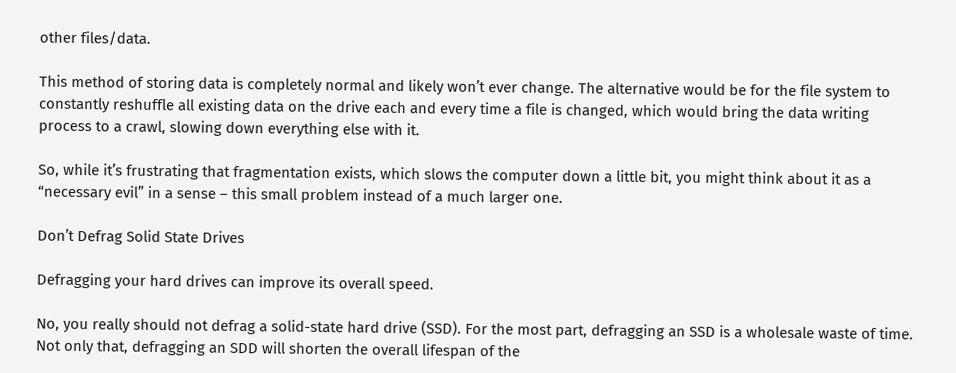other files/data.

This method of storing data is completely normal and likely won’t ever change. The alternative would be for the file system to constantly reshuffle all existing data on the drive each and every time a file is changed, which would bring the data writing process to a crawl, slowing down everything else with it.

So, while it’s frustrating that fragmentation exists, which slows the computer down a little bit, you might think about it as a “necessary evil” in a sense – this small problem instead of a much larger one.

Don’t Defrag Solid State Drives

Defragging your hard drives can improve its overall speed.

No, you really should not defrag a solid-state hard drive (SSD). For the most part, defragging an SSD is a wholesale waste of time. Not only that, defragging an SDD will shorten the overall lifespan of the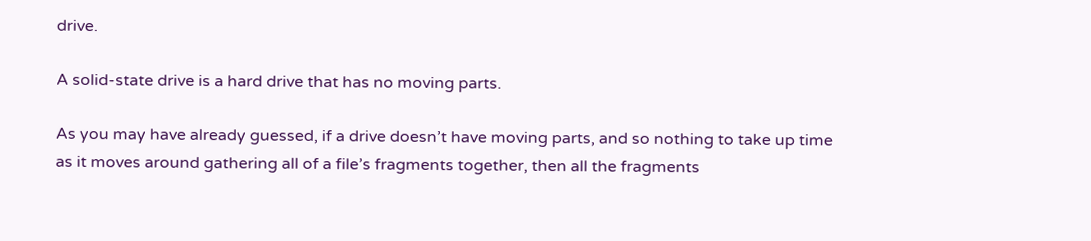drive.

A solid-state drive is a hard drive that has no moving parts.

As you may have already guessed, if a drive doesn’t have moving parts, and so nothing to take up time as it moves around gathering all of a file’s fragments together, then all the fragments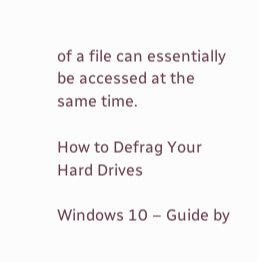of a file can essentially be accessed at the same time.

How to Defrag Your Hard Drives

Windows 10 – Guide by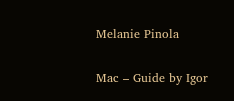Melanie Pinola

Mac – Guide by Igor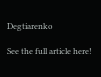Degtiarenko

See the full article here!